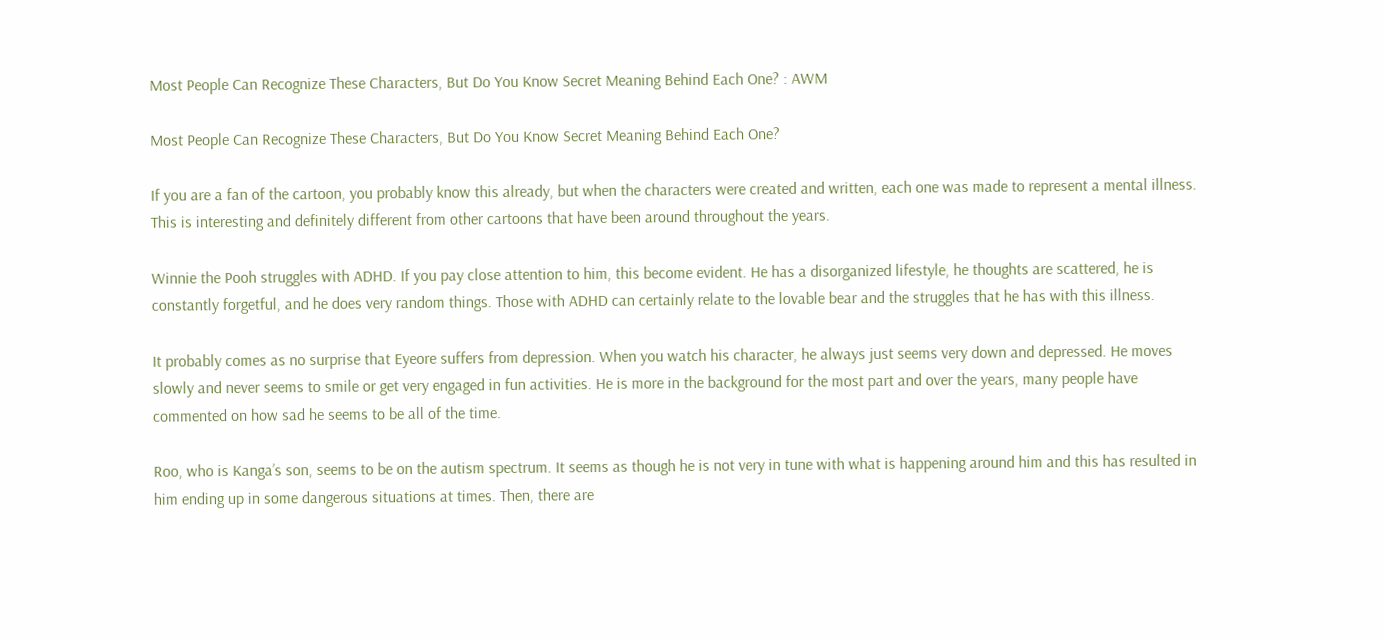Most People Can Recognize These Characters, But Do You Know Secret Meaning Behind Each One? : AWM

Most People Can Recognize These Characters, But Do You Know Secret Meaning Behind Each One?

If you are a fan of the cartoon, you probably know this already, but when the characters were created and written, each one was made to represent a mental illness. This is interesting and definitely different from other cartoons that have been around throughout the years.

Winnie the Pooh struggles with ADHD. If you pay close attention to him, this become evident. He has a disorganized lifestyle, he thoughts are scattered, he is constantly forgetful, and he does very random things. Those with ADHD can certainly relate to the lovable bear and the struggles that he has with this illness.

It probably comes as no surprise that Eyeore suffers from depression. When you watch his character, he always just seems very down and depressed. He moves slowly and never seems to smile or get very engaged in fun activities. He is more in the background for the most part and over the years, many people have commented on how sad he seems to be all of the time.

Roo, who is Kanga’s son, seems to be on the autism spectrum. It seems as though he is not very in tune with what is happening around him and this has resulted in him ending up in some dangerous situations at times. Then, there are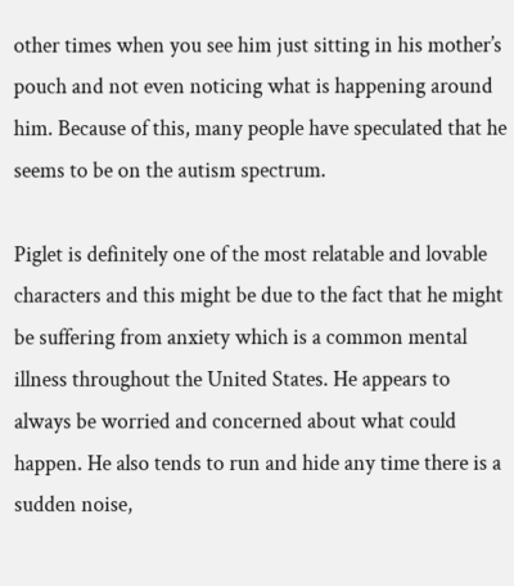other times when you see him just sitting in his mother’s pouch and not even noticing what is happening around him. Because of this, many people have speculated that he seems to be on the autism spectrum.

Piglet is definitely one of the most relatable and lovable characters and this might be due to the fact that he might be suffering from anxiety which is a common mental illness throughout the United States. He appears to always be worried and concerned about what could happen. He also tends to run and hide any time there is a sudden noise,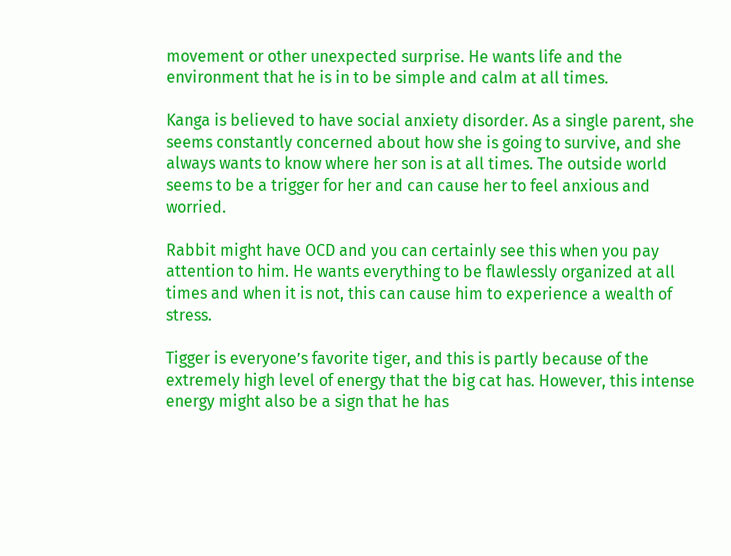movement or other unexpected surprise. He wants life and the environment that he is in to be simple and calm at all times.

Kanga is believed to have social anxiety disorder. As a single parent, she seems constantly concerned about how she is going to survive, and she always wants to know where her son is at all times. The outside world seems to be a trigger for her and can cause her to feel anxious and worried.

Rabbit might have OCD and you can certainly see this when you pay attention to him. He wants everything to be flawlessly organized at all times and when it is not, this can cause him to experience a wealth of stress.

Tigger is everyone’s favorite tiger, and this is partly because of the extremely high level of energy that the big cat has. However, this intense energy might also be a sign that he has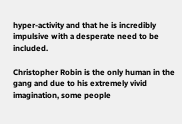hyper-activity and that he is incredibly impulsive with a desperate need to be included.

Christopher Robin is the only human in the gang and due to his extremely vivid imagination, some people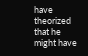have theorized that he might have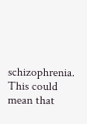schizophrenia. This could mean that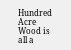Hundred Acre Wood is all a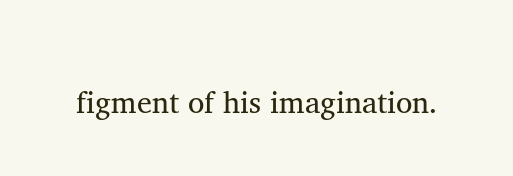figment of his imagination.